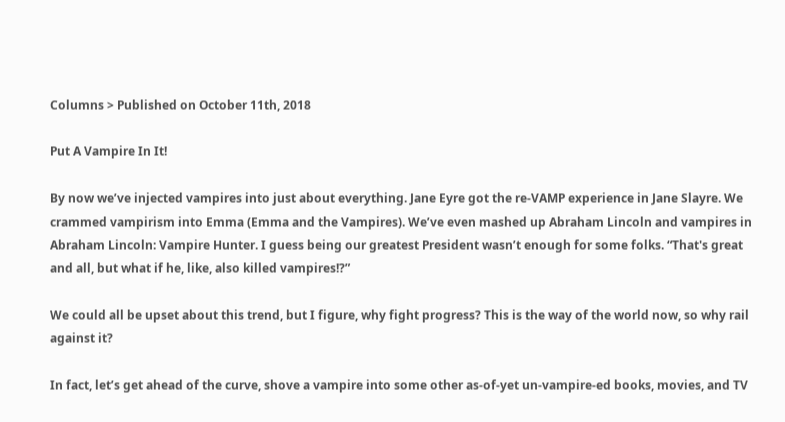Columns > Published on October 11th, 2018

Put A Vampire In It!

By now we’ve injected vampires into just about everything. Jane Eyre got the re-VAMP experience in Jane Slayre. We crammed vampirism into Emma (Emma and the Vampires). We’ve even mashed up Abraham Lincoln and vampires in Abraham Lincoln: Vampire Hunter. I guess being our greatest President wasn’t enough for some folks. “That's great and all, but what if he, like, also killed vampires!?”

We could all be upset about this trend, but I figure, why fight progress? This is the way of the world now, so why rail against it?

In fact, let’s get ahead of the curve, shove a vampire into some other as-of-yet un-vampire-ed books, movies, and TV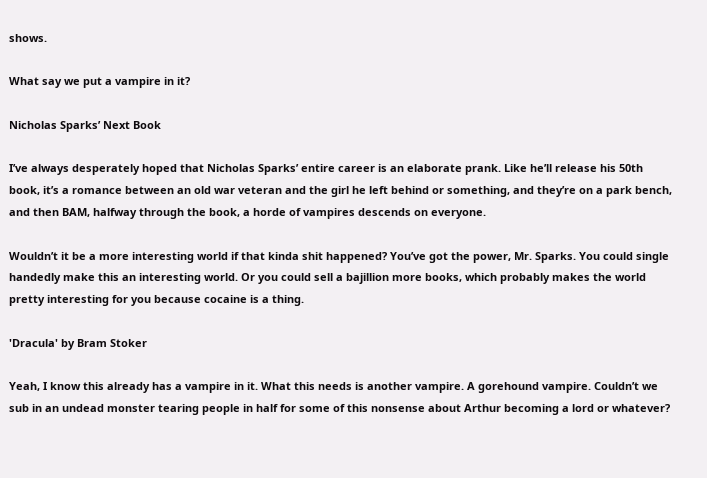shows.

What say we put a vampire in it?

Nicholas Sparks’ Next Book

I’ve always desperately hoped that Nicholas Sparks’ entire career is an elaborate prank. Like he’ll release his 50th book, it’s a romance between an old war veteran and the girl he left behind or something, and they’re on a park bench, and then BAM, halfway through the book, a horde of vampires descends on everyone.

Wouldn’t it be a more interesting world if that kinda shit happened? You’ve got the power, Mr. Sparks. You could single handedly make this an interesting world. Or you could sell a bajillion more books, which probably makes the world pretty interesting for you because cocaine is a thing.

'Dracula' by Bram Stoker

Yeah, I know this already has a vampire in it. What this needs is another vampire. A gorehound vampire. Couldn’t we sub in an undead monster tearing people in half for some of this nonsense about Arthur becoming a lord or whatever?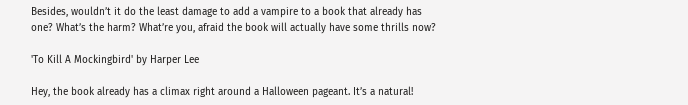Besides, wouldn’t it do the least damage to add a vampire to a book that already has one? What’s the harm? What’re you, afraid the book will actually have some thrills now?

'To Kill A Mockingbird' by Harper Lee

Hey, the book already has a climax right around a Halloween pageant. It’s a natural!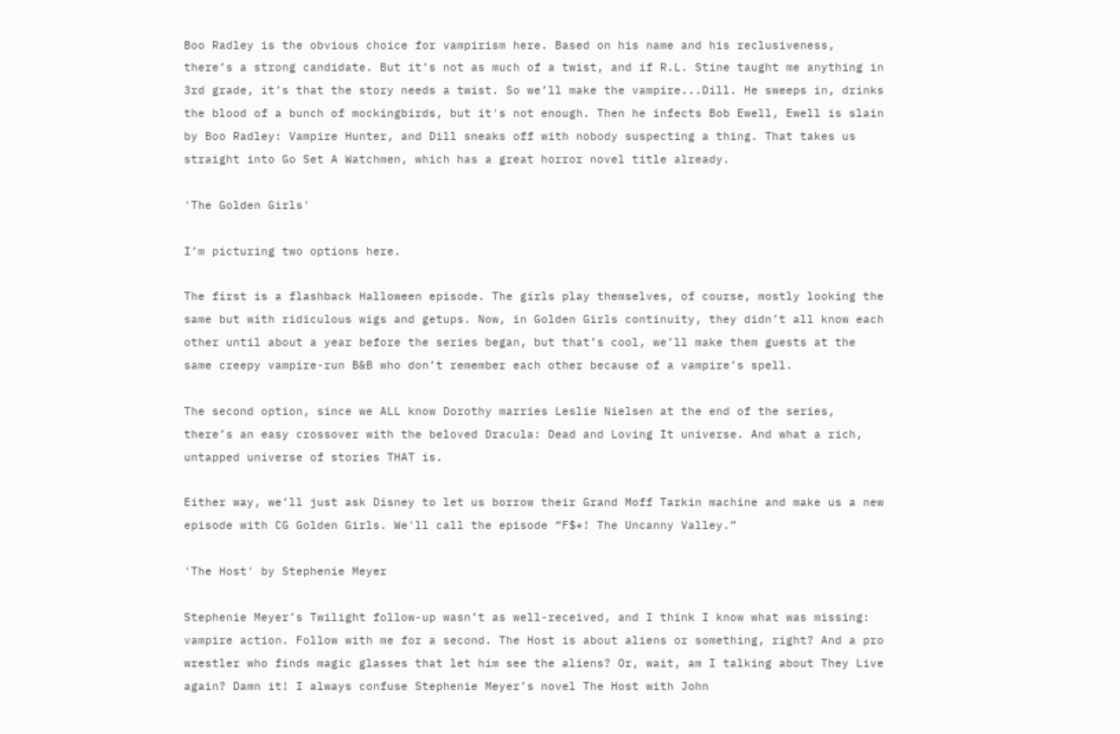Boo Radley is the obvious choice for vampirism here. Based on his name and his reclusiveness, there’s a strong candidate. But it’s not as much of a twist, and if R.L. Stine taught me anything in 3rd grade, it’s that the story needs a twist. So we’ll make the vampire...Dill. He sweeps in, drinks the blood of a bunch of mockingbirds, but it's not enough. Then he infects Bob Ewell, Ewell is slain by Boo Radley: Vampire Hunter, and Dill sneaks off with nobody suspecting a thing. That takes us straight into Go Set A Watchmen, which has a great horror novel title already.

'The Golden Girls'

I’m picturing two options here.

The first is a flashback Halloween episode. The girls play themselves, of course, mostly looking the same but with ridiculous wigs and getups. Now, in Golden Girls continuity, they didn’t all know each other until about a year before the series began, but that’s cool, we’ll make them guests at the same creepy vampire-run B&B who don’t remember each other because of a vampire’s spell.

The second option, since we ALL know Dorothy marries Leslie Nielsen at the end of the series, there’s an easy crossover with the beloved Dracula: Dead and Loving It universe. And what a rich, untapped universe of stories THAT is.

Either way, we’ll just ask Disney to let us borrow their Grand Moff Tarkin machine and make us a new episode with CG Golden Girls. We'll call the episode “F$*! The Uncanny Valley.”

'The Host' by Stephenie Meyer

Stephenie Meyer’s Twilight follow-up wasn’t as well-received, and I think I know what was missing: vampire action. Follow with me for a second. The Host is about aliens or something, right? And a pro wrestler who finds magic glasses that let him see the aliens? Or, wait, am I talking about They Live again? Damn it! I always confuse Stephenie Meyer’s novel The Host with John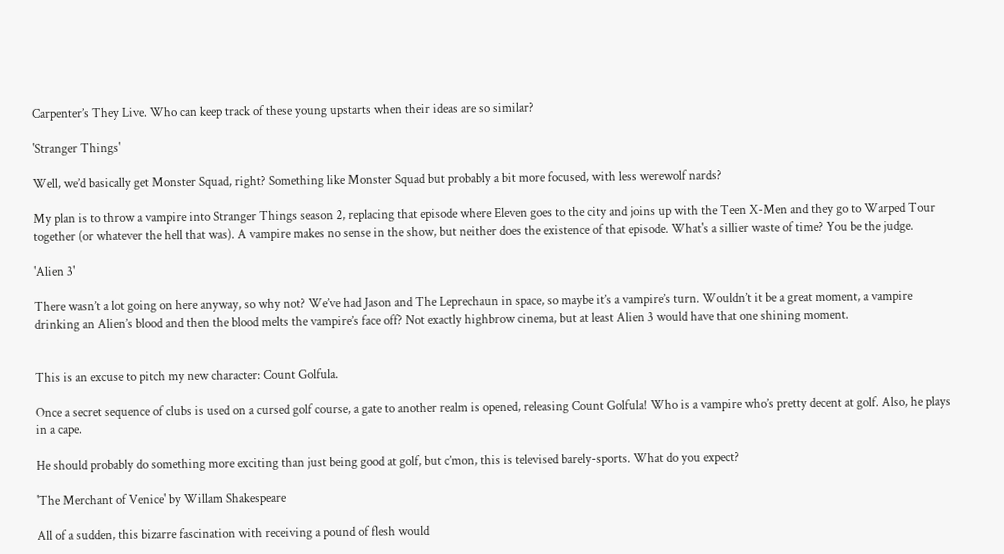Carpenter’s They Live. Who can keep track of these young upstarts when their ideas are so similar?

'Stranger Things'

Well, we’d basically get Monster Squad, right? Something like Monster Squad but probably a bit more focused, with less werewolf nards?

My plan is to throw a vampire into Stranger Things season 2, replacing that episode where Eleven goes to the city and joins up with the Teen X-Men and they go to Warped Tour together (or whatever the hell that was). A vampire makes no sense in the show, but neither does the existence of that episode. What's a sillier waste of time? You be the judge.

'Alien 3'

There wasn’t a lot going on here anyway, so why not? We’ve had Jason and The Leprechaun in space, so maybe it’s a vampire’s turn. Wouldn’t it be a great moment, a vampire drinking an Alien’s blood and then the blood melts the vampire’s face off? Not exactly highbrow cinema, but at least Alien 3 would have that one shining moment.


This is an excuse to pitch my new character: Count Golfula.

Once a secret sequence of clubs is used on a cursed golf course, a gate to another realm is opened, releasing Count Golfula! Who is a vampire who’s pretty decent at golf. Also, he plays in a cape.

He should probably do something more exciting than just being good at golf, but c’mon, this is televised barely-sports. What do you expect?

'The Merchant of Venice' by Willam Shakespeare

All of a sudden, this bizarre fascination with receiving a pound of flesh would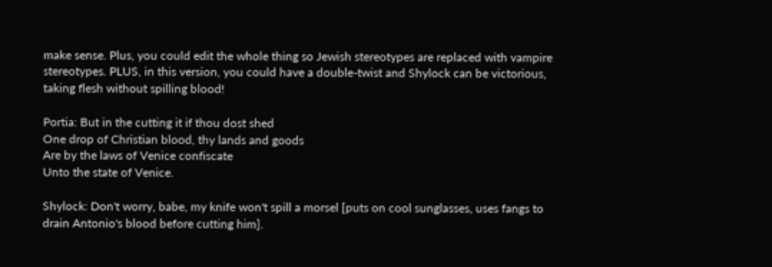make sense. Plus, you could edit the whole thing so Jewish stereotypes are replaced with vampire stereotypes. PLUS, in this version, you could have a double-twist and Shylock can be victorious, taking flesh without spilling blood!

Portia: But in the cutting it if thou dost shed
One drop of Christian blood, thy lands and goods
Are by the laws of Venice confiscate
Unto the state of Venice.

Shylock: Don't worry, babe, my knife won't spill a morsel [puts on cool sunglasses, uses fangs to drain Antonio's blood before cutting him].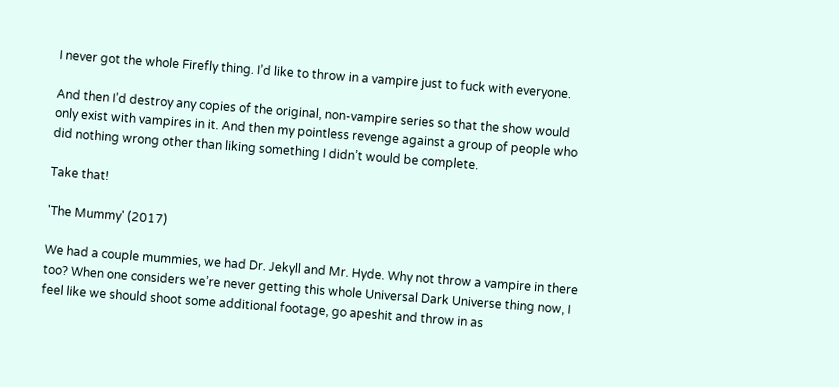I never got the whole Firefly thing. I’d like to throw in a vampire just to fuck with everyone.

And then I’d destroy any copies of the original, non-vampire series so that the show would only exist with vampires in it. And then my pointless revenge against a group of people who did nothing wrong other than liking something I didn’t would be complete.

Take that!

'The Mummy' (2017)

We had a couple mummies, we had Dr. Jekyll and Mr. Hyde. Why not throw a vampire in there too? When one considers we’re never getting this whole Universal Dark Universe thing now, I feel like we should shoot some additional footage, go apeshit and throw in as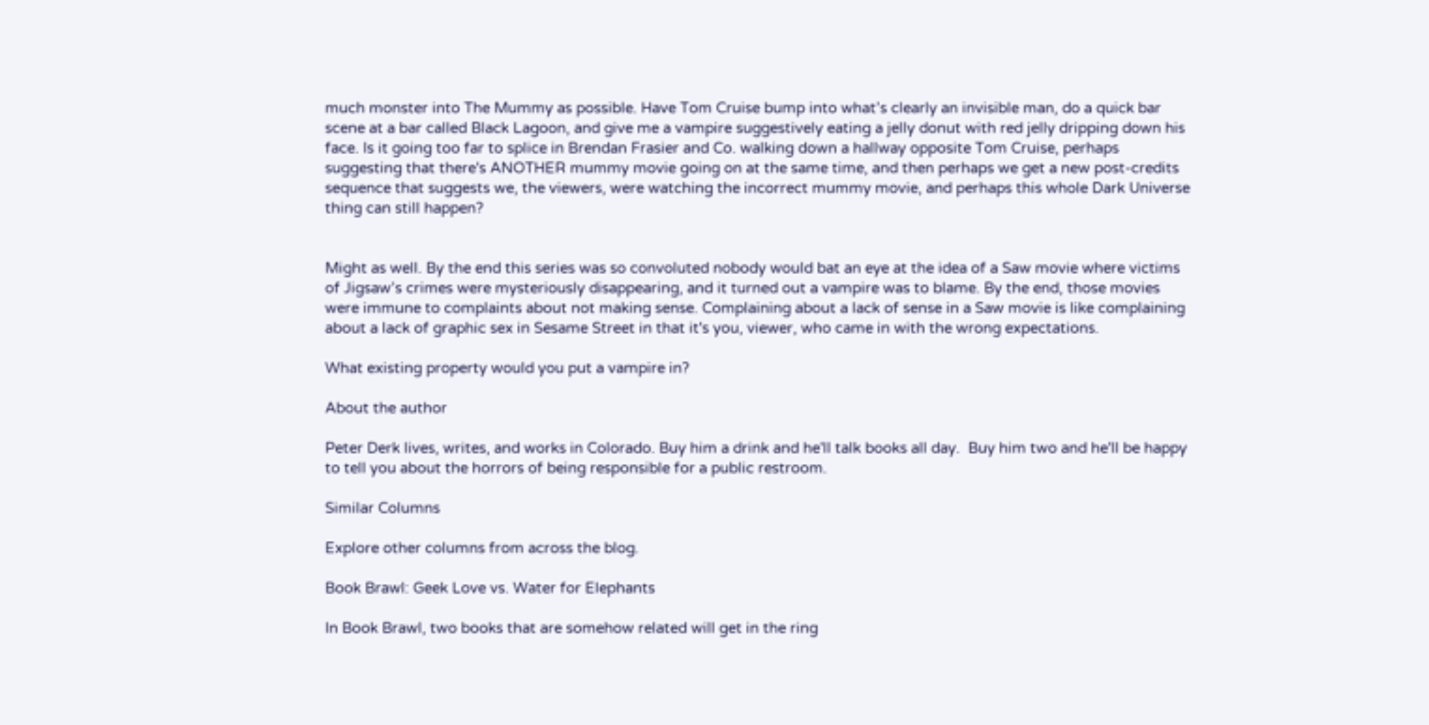much monster into The Mummy as possible. Have Tom Cruise bump into what’s clearly an invisible man, do a quick bar scene at a bar called Black Lagoon, and give me a vampire suggestively eating a jelly donut with red jelly dripping down his face. Is it going too far to splice in Brendan Frasier and Co. walking down a hallway opposite Tom Cruise, perhaps suggesting that there's ANOTHER mummy movie going on at the same time, and then perhaps we get a new post-credits sequence that suggests we, the viewers, were watching the incorrect mummy movie, and perhaps this whole Dark Universe thing can still happen?


Might as well. By the end this series was so convoluted nobody would bat an eye at the idea of a Saw movie where victims of Jigsaw’s crimes were mysteriously disappearing, and it turned out a vampire was to blame. By the end, those movies were immune to complaints about not making sense. Complaining about a lack of sense in a Saw movie is like complaining about a lack of graphic sex in Sesame Street in that it's you, viewer, who came in with the wrong expectations.

What existing property would you put a vampire in?

About the author

Peter Derk lives, writes, and works in Colorado. Buy him a drink and he'll talk books all day.  Buy him two and he'll be happy to tell you about the horrors of being responsible for a public restroom.

Similar Columns

Explore other columns from across the blog.

Book Brawl: Geek Love vs. Water for Elephants

In Book Brawl, two books that are somehow related will get in the ring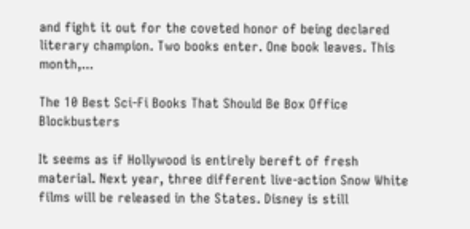and fight it out for the coveted honor of being declared literary champion. Two books enter. One book leaves. This month,...

The 10 Best Sci-Fi Books That Should Be Box Office Blockbusters

It seems as if Hollywood is entirely bereft of fresh material. Next year, three different live-action Snow White films will be released in the States. Disney is still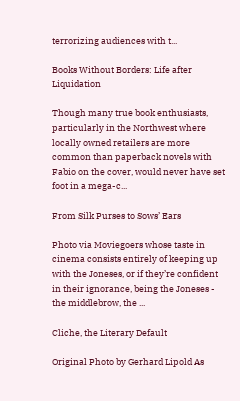terrorizing audiences with t...

Books Without Borders: Life after Liquidation

Though many true book enthusiasts, particularly in the Northwest where locally owned retailers are more common than paperback novels with Fabio on the cover, would never have set foot in a mega-c...

From Silk Purses to Sows’ Ears

Photo via Moviegoers whose taste in cinema consists entirely of keeping up with the Joneses, or if they’re confident in their ignorance, being the Joneses - the middlebrow, the ...

Cliche, the Literary Default

Original Photo by Gerhard Lipold As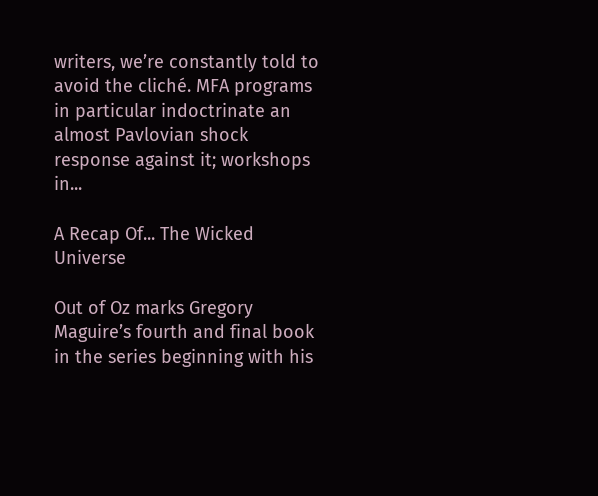writers, we’re constantly told to avoid the cliché. MFA programs in particular indoctrinate an almost Pavlovian shock response against it; workshops in...

A Recap Of... The Wicked Universe

Out of Oz marks Gregory Maguire’s fourth and final book in the series beginning with his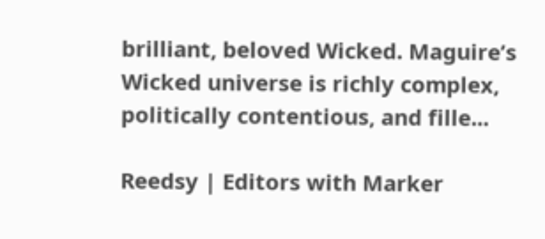brilliant, beloved Wicked. Maguire’s Wicked universe is richly complex, politically contentious, and fille...

Reedsy | Editors with Marker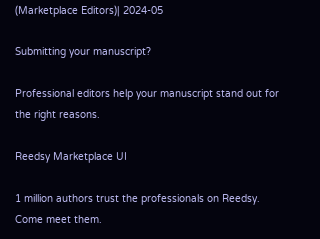(Marketplace Editors)| 2024-05

Submitting your manuscript?

Professional editors help your manuscript stand out for the right reasons.

Reedsy Marketplace UI

1 million authors trust the professionals on Reedsy. Come meet them.